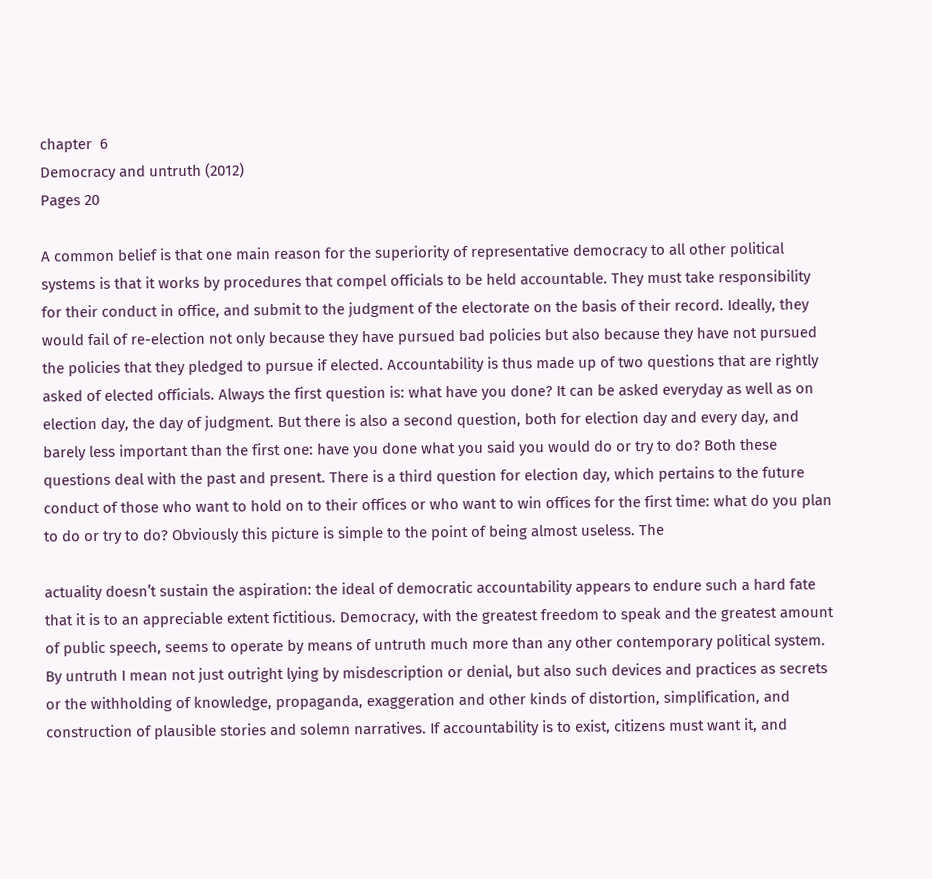chapter  6
Democracy and untruth (2012)
Pages 20

A common belief is that one main reason for the superiority of representative democracy to all other political systems is that it works by procedures that compel officials to be held accountable. They must take responsibility for their conduct in office, and submit to the judgment of the electorate on the basis of their record. Ideally, they would fail of re-election not only because they have pursued bad policies but also because they have not pursued the policies that they pledged to pursue if elected. Accountability is thus made up of two questions that are rightly asked of elected officials. Always the first question is: what have you done? It can be asked everyday as well as on election day, the day of judgment. But there is also a second question, both for election day and every day, and barely less important than the first one: have you done what you said you would do or try to do? Both these questions deal with the past and present. There is a third question for election day, which pertains to the future conduct of those who want to hold on to their offices or who want to win offices for the first time: what do you plan to do or try to do? Obviously this picture is simple to the point of being almost useless. The

actuality doesn’t sustain the aspiration: the ideal of democratic accountability appears to endure such a hard fate that it is to an appreciable extent fictitious. Democracy, with the greatest freedom to speak and the greatest amount of public speech, seems to operate by means of untruth much more than any other contemporary political system. By untruth I mean not just outright lying by misdescription or denial, but also such devices and practices as secrets or the withholding of knowledge, propaganda, exaggeration and other kinds of distortion, simplification, and construction of plausible stories and solemn narratives. If accountability is to exist, citizens must want it, and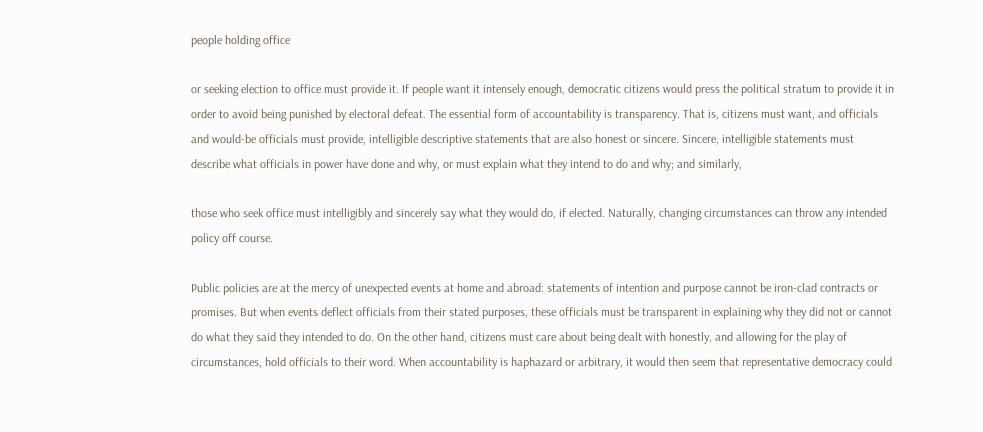people holding office

or seeking election to office must provide it. If people want it intensely enough, democratic citizens would press the political stratum to provide it in order to avoid being punished by electoral defeat. The essential form of accountability is transparency. That is, citizens must want, and officials and would-be officials must provide, intelligible descriptive statements that are also honest or sincere. Sincere, intelligible statements must describe what officials in power have done and why, or must explain what they intend to do and why; and similarly,

those who seek office must intelligibly and sincerely say what they would do, if elected. Naturally, changing circumstances can throw any intended policy off course.

Public policies are at the mercy of unexpected events at home and abroad: statements of intention and purpose cannot be iron-clad contracts or promises. But when events deflect officials from their stated purposes, these officials must be transparent in explaining why they did not or cannot do what they said they intended to do. On the other hand, citizens must care about being dealt with honestly, and allowing for the play of circumstances, hold officials to their word. When accountability is haphazard or arbitrary, it would then seem that representative democracy could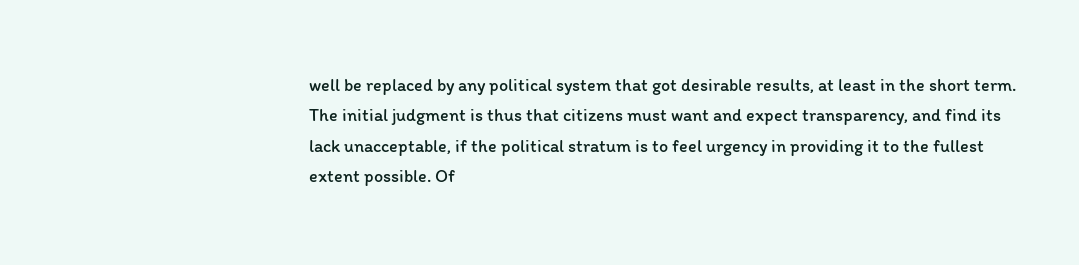well be replaced by any political system that got desirable results, at least in the short term. The initial judgment is thus that citizens must want and expect transparency, and find its lack unacceptable, if the political stratum is to feel urgency in providing it to the fullest extent possible. Of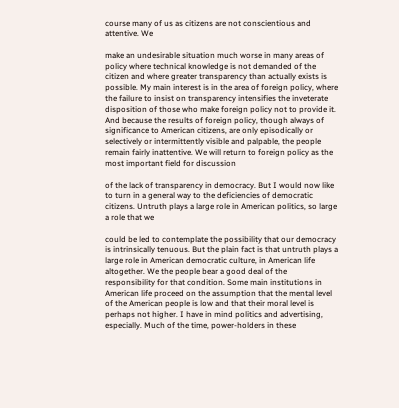course many of us as citizens are not conscientious and attentive. We

make an undesirable situation much worse in many areas of policy where technical knowledge is not demanded of the citizen and where greater transparency than actually exists is possible. My main interest is in the area of foreign policy, where the failure to insist on transparency intensifies the inveterate disposition of those who make foreign policy not to provide it. And because the results of foreign policy, though always of significance to American citizens, are only episodically or selectively or intermittently visible and palpable, the people remain fairly inattentive. We will return to foreign policy as the most important field for discussion

of the lack of transparency in democracy. But I would now like to turn in a general way to the deficiencies of democratic citizens. Untruth plays a large role in American politics, so large a role that we

could be led to contemplate the possibility that our democracy is intrinsically tenuous. But the plain fact is that untruth plays a large role in American democratic culture, in American life altogether. We the people bear a good deal of the responsibility for that condition. Some main institutions in American life proceed on the assumption that the mental level of the American people is low and that their moral level is perhaps not higher. I have in mind politics and advertising, especially. Much of the time, power-holders in these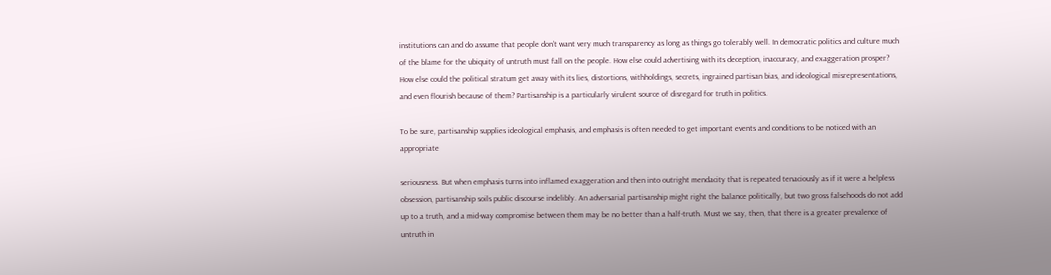institutions can and do assume that people don’t want very much transparency as long as things go tolerably well. In democratic politics and culture much of the blame for the ubiquity of untruth must fall on the people. How else could advertising with its deception, inaccuracy, and exaggeration prosper? How else could the political stratum get away with its lies, distortions, withholdings, secrets, ingrained partisan bias, and ideological misrepresentations, and even flourish because of them? Partisanship is a particularly virulent source of disregard for truth in politics.

To be sure, partisanship supplies ideological emphasis, and emphasis is often needed to get important events and conditions to be noticed with an appropriate

seriousness. But when emphasis turns into inflamed exaggeration and then into outright mendacity that is repeated tenaciously as if it were a helpless obsession, partisanship soils public discourse indelibly. An adversarial partisanship might right the balance politically, but two gross falsehoods do not add up to a truth, and a mid-way compromise between them may be no better than a half-truth. Must we say, then, that there is a greater prevalence of untruth in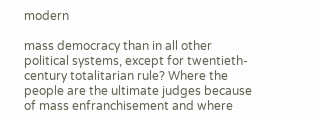modern

mass democracy than in all other political systems, except for twentieth-century totalitarian rule? Where the people are the ultimate judges because of mass enfranchisement and where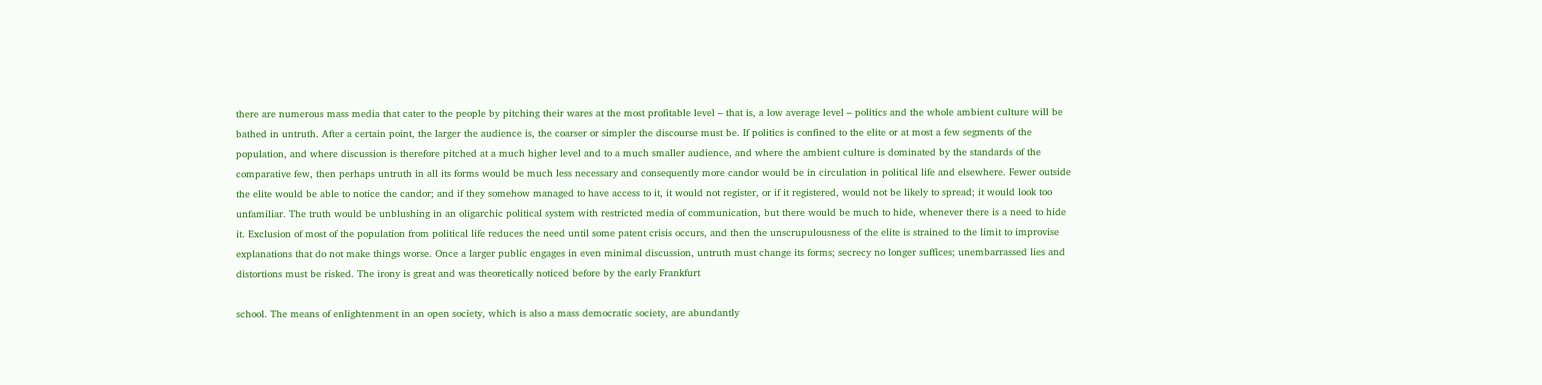there are numerous mass media that cater to the people by pitching their wares at the most profitable level – that is, a low average level – politics and the whole ambient culture will be bathed in untruth. After a certain point, the larger the audience is, the coarser or simpler the discourse must be. If politics is confined to the elite or at most a few segments of the population, and where discussion is therefore pitched at a much higher level and to a much smaller audience, and where the ambient culture is dominated by the standards of the comparative few, then perhaps untruth in all its forms would be much less necessary and consequently more candor would be in circulation in political life and elsewhere. Fewer outside the elite would be able to notice the candor; and if they somehow managed to have access to it, it would not register, or if it registered, would not be likely to spread; it would look too unfamiliar. The truth would be unblushing in an oligarchic political system with restricted media of communication, but there would be much to hide, whenever there is a need to hide it. Exclusion of most of the population from political life reduces the need until some patent crisis occurs, and then the unscrupulousness of the elite is strained to the limit to improvise explanations that do not make things worse. Once a larger public engages in even minimal discussion, untruth must change its forms; secrecy no longer suffices; unembarrassed lies and distortions must be risked. The irony is great and was theoretically noticed before by the early Frankfurt

school. The means of enlightenment in an open society, which is also a mass democratic society, are abundantly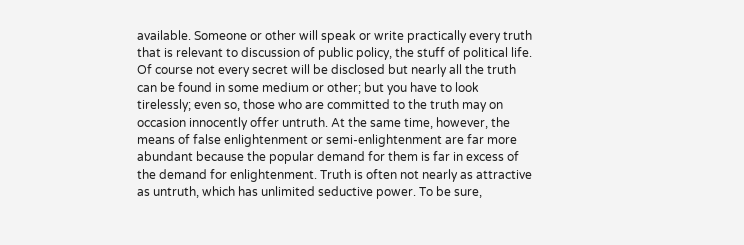available. Someone or other will speak or write practically every truth that is relevant to discussion of public policy, the stuff of political life. Of course not every secret will be disclosed but nearly all the truth can be found in some medium or other; but you have to look tirelessly; even so, those who are committed to the truth may on occasion innocently offer untruth. At the same time, however, the means of false enlightenment or semi-enlightenment are far more abundant because the popular demand for them is far in excess of the demand for enlightenment. Truth is often not nearly as attractive as untruth, which has unlimited seductive power. To be sure,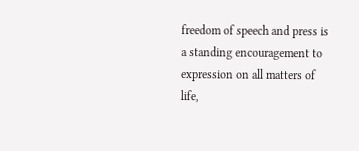freedom of speech and press is a standing encouragement to expression on all matters of life,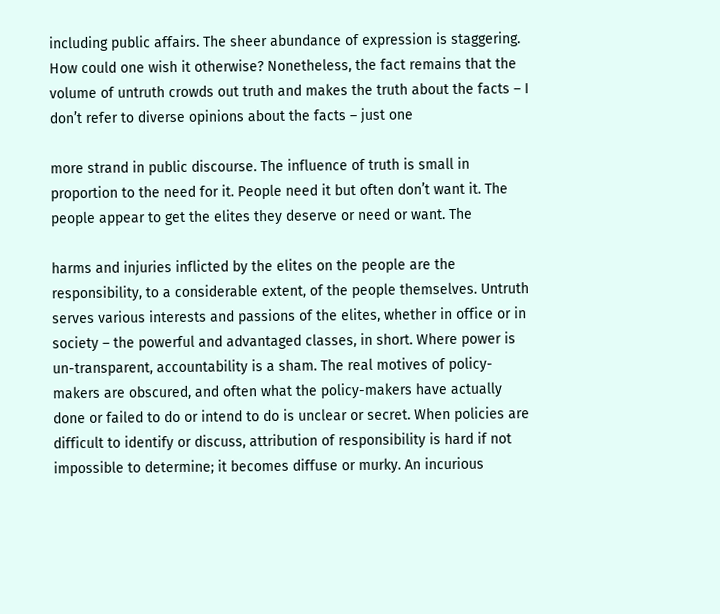including public affairs. The sheer abundance of expression is staggering. How could one wish it otherwise? Nonetheless, the fact remains that the volume of untruth crowds out truth and makes the truth about the facts – I don’t refer to diverse opinions about the facts – just one

more strand in public discourse. The influence of truth is small in proportion to the need for it. People need it but often don’t want it. The people appear to get the elites they deserve or need or want. The

harms and injuries inflicted by the elites on the people are the responsibility, to a considerable extent, of the people themselves. Untruth serves various interests and passions of the elites, whether in office or in society – the powerful and advantaged classes, in short. Where power is un-transparent, accountability is a sham. The real motives of policy-makers are obscured, and often what the policy-makers have actually done or failed to do or intend to do is unclear or secret. When policies are difficult to identify or discuss, attribution of responsibility is hard if not impossible to determine; it becomes diffuse or murky. An incurious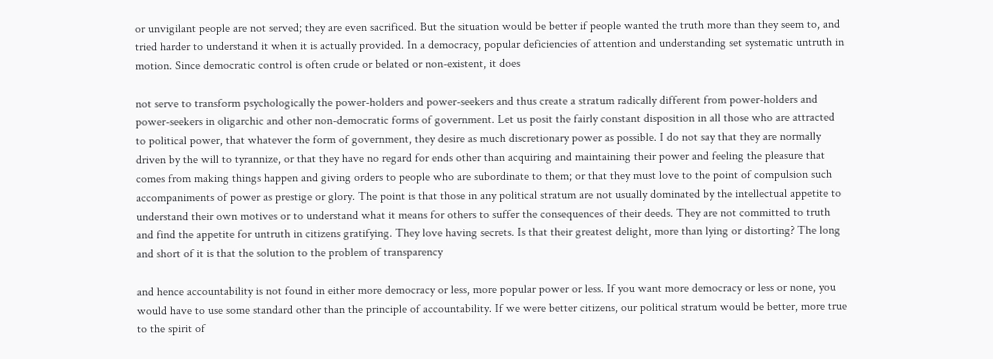or unvigilant people are not served; they are even sacrificed. But the situation would be better if people wanted the truth more than they seem to, and tried harder to understand it when it is actually provided. In a democracy, popular deficiencies of attention and understanding set systematic untruth in motion. Since democratic control is often crude or belated or non-existent, it does

not serve to transform psychologically the power-holders and power-seekers and thus create a stratum radically different from power-holders and power-seekers in oligarchic and other non-democratic forms of government. Let us posit the fairly constant disposition in all those who are attracted to political power, that whatever the form of government, they desire as much discretionary power as possible. I do not say that they are normally driven by the will to tyrannize, or that they have no regard for ends other than acquiring and maintaining their power and feeling the pleasure that comes from making things happen and giving orders to people who are subordinate to them; or that they must love to the point of compulsion such accompaniments of power as prestige or glory. The point is that those in any political stratum are not usually dominated by the intellectual appetite to understand their own motives or to understand what it means for others to suffer the consequences of their deeds. They are not committed to truth and find the appetite for untruth in citizens gratifying. They love having secrets. Is that their greatest delight, more than lying or distorting? The long and short of it is that the solution to the problem of transparency

and hence accountability is not found in either more democracy or less, more popular power or less. If you want more democracy or less or none, you would have to use some standard other than the principle of accountability. If we were better citizens, our political stratum would be better, more true to the spirit of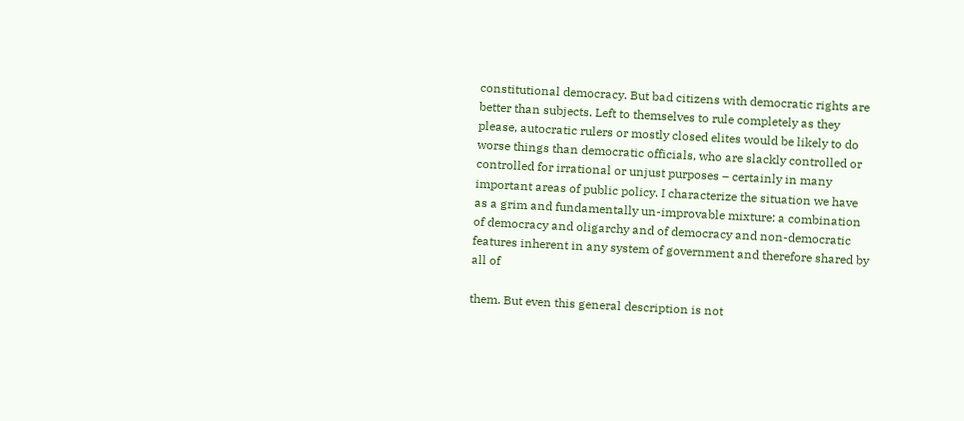constitutional democracy. But bad citizens with democratic rights are better than subjects. Left to themselves to rule completely as they please, autocratic rulers or mostly closed elites would be likely to do worse things than democratic officials, who are slackly controlled or controlled for irrational or unjust purposes – certainly in many important areas of public policy. I characterize the situation we have as a grim and fundamentally un-improvable mixture: a combination of democracy and oligarchy and of democracy and non-democratic features inherent in any system of government and therefore shared by all of

them. But even this general description is not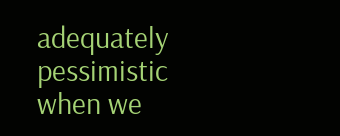adequately pessimistic when we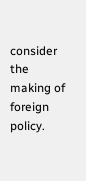consider the making of foreign policy.